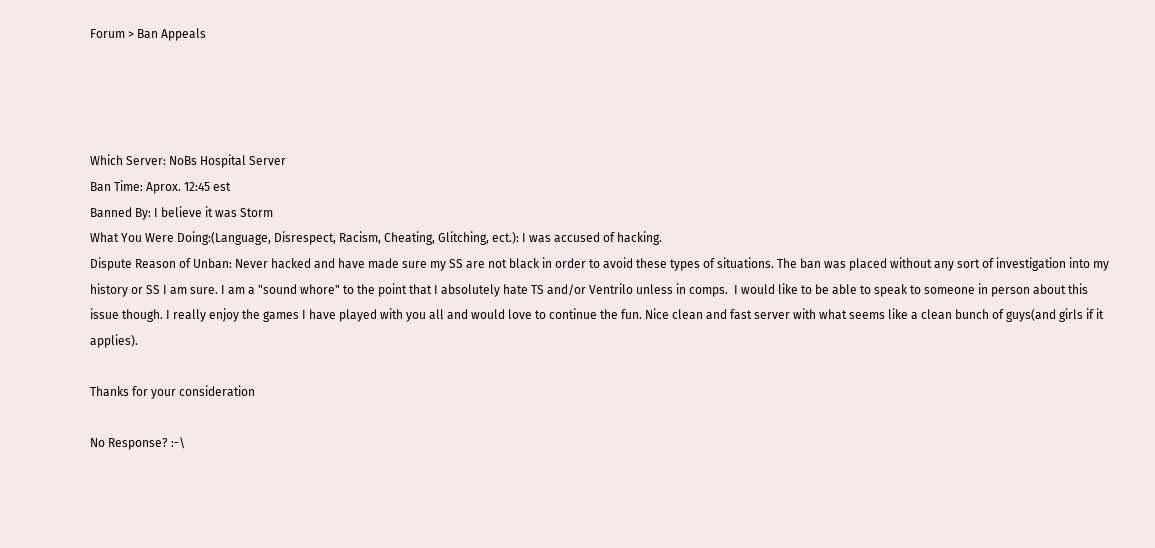Forum > Ban Appeals




Which Server: NoBs Hospital Server
Ban Time: Aprox. 12:45 est
Banned By: I believe it was Storm
What You Were Doing:(Language, Disrespect, Racism, Cheating, Glitching, ect.): I was accused of hacking.
Dispute Reason of Unban: Never hacked and have made sure my SS are not black in order to avoid these types of situations. The ban was placed without any sort of investigation into my history or SS I am sure. I am a "sound whore" to the point that I absolutely hate TS and/or Ventrilo unless in comps.  I would like to be able to speak to someone in person about this issue though. I really enjoy the games I have played with you all and would love to continue the fun. Nice clean and fast server with what seems like a clean bunch of guys(and girls if it applies).

Thanks for your consideration

No Response? :-\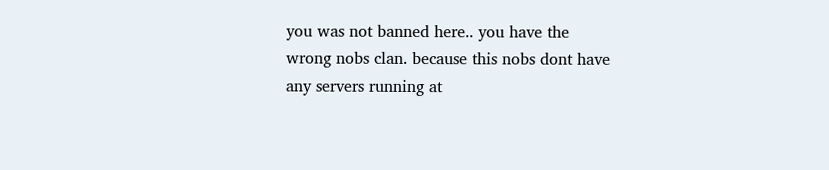you was not banned here.. you have the wrong nobs clan. because this nobs dont have any servers running at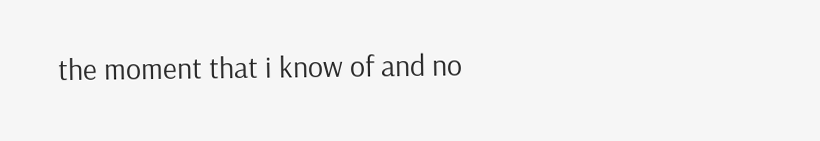the moment that i know of and no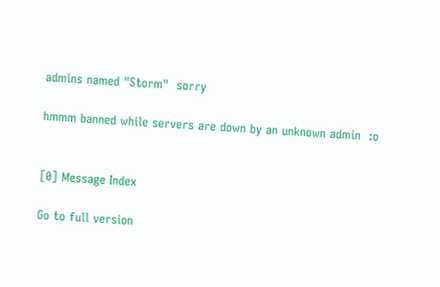admins named "Storm"  sorry

hmmm banned while servers are down by an unknown admin  :o


[0] Message Index

Go to full version